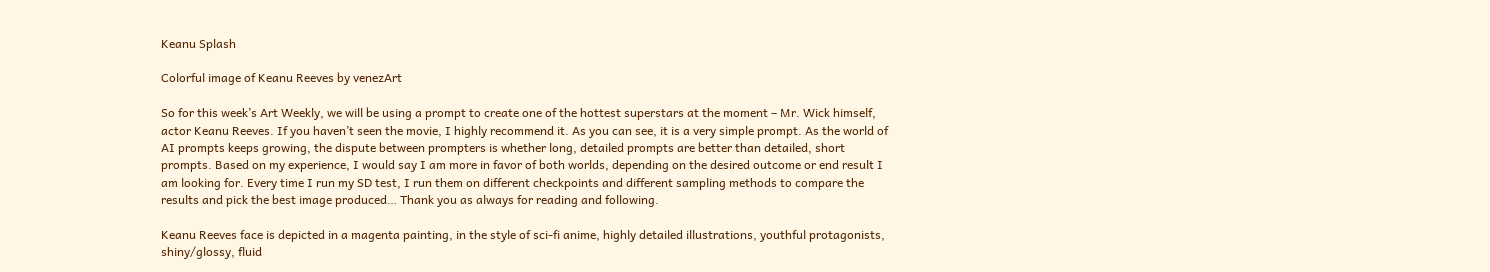Keanu Splash

Colorful image of Keanu Reeves by venezArt

So for this week’s Art Weekly, we will be using a prompt to create one of the hottest superstars at the moment – Mr. Wick himself, actor Keanu Reeves. If you haven’t seen the movie, I highly recommend it. As you can see, it is a very simple prompt. As the world of AI prompts keeps growing, the dispute between prompters is whether long, detailed prompts are better than detailed, short prompts. Based on my experience, I would say I am more in favor of both worlds, depending on the desired outcome or end result I am looking for. Every time I run my SD test, I run them on different checkpoints and different sampling methods to compare the results and pick the best image produced… Thank you as always for reading and following.

Keanu Reeves face is depicted in a magenta painting, in the style of sci-fi anime, highly detailed illustrations, youthful protagonists, shiny/glossy, fluid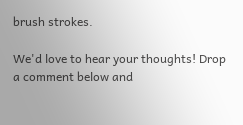brush strokes.

We'd love to hear your thoughts! Drop a comment below and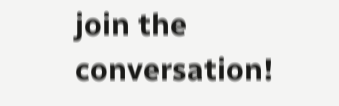join the conversation!